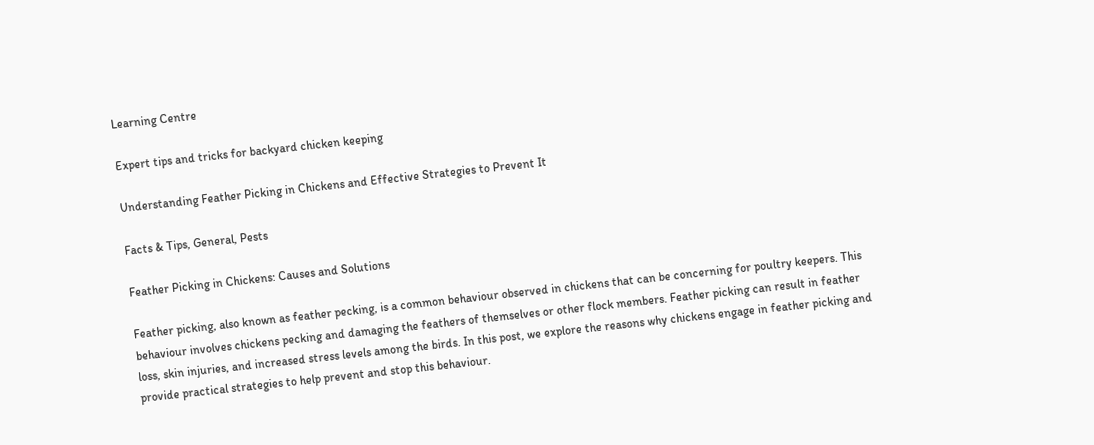Learning Centre

Expert tips and tricks for backyard chicken keeping

Understanding Feather Picking in Chickens and Effective Strategies to Prevent It

Facts & Tips, General, Pests

Feather Picking in Chickens: Causes and Solutions

Feather picking, also known as feather pecking, is a common behaviour observed in chickens that can be concerning for poultry keepers. This behaviour involves chickens pecking and damaging the feathers of themselves or other flock members. Feather picking can result in feather loss, skin injuries, and increased stress levels among the birds. In this post, we explore the reasons why chickens engage in feather picking and provide practical strategies to help prevent and stop this behaviour.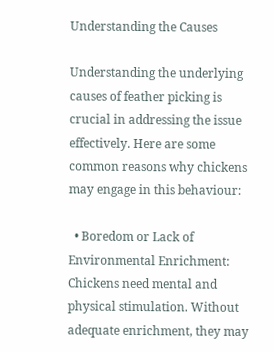Understanding the Causes

Understanding the underlying causes of feather picking is crucial in addressing the issue effectively. Here are some common reasons why chickens may engage in this behaviour:

  • Boredom or Lack of Environmental Enrichment: Chickens need mental and physical stimulation. Without adequate enrichment, they may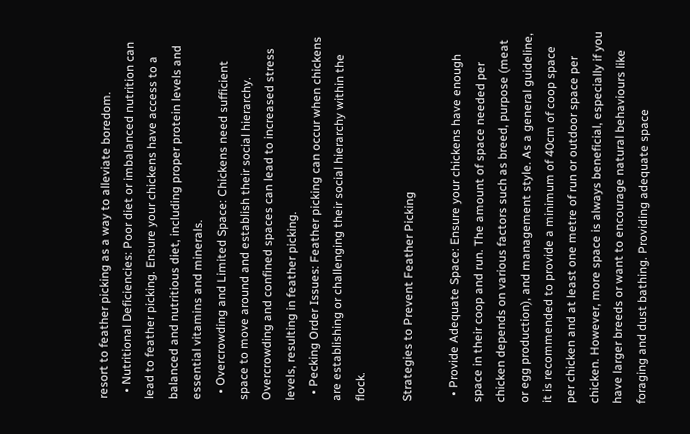resort to feather picking as a way to alleviate boredom.
  • Nutritional Deficiencies: Poor diet or imbalanced nutrition can lead to feather picking. Ensure your chickens have access to a balanced and nutritious diet, including proper protein levels and essential vitamins and minerals.
  • Overcrowding and Limited Space: Chickens need sufficient space to move around and establish their social hierarchy. Overcrowding and confined spaces can lead to increased stress levels, resulting in feather picking.
  • Pecking Order Issues: Feather picking can occur when chickens are establishing or challenging their social hierarchy within the flock.

Strategies to Prevent Feather Picking

  • Provide Adequate Space: Ensure your chickens have enough space in their coop and run. The amount of space needed per chicken depends on various factors such as breed, purpose (meat or egg production), and management style. As a general guideline, it is recommended to provide a minimum of 40cm of coop space per chicken and at least one metre of run or outdoor space per chicken. However, more space is always beneficial, especially if you have larger breeds or want to encourage natural behaviours like foraging and dust bathing. Providing adequate space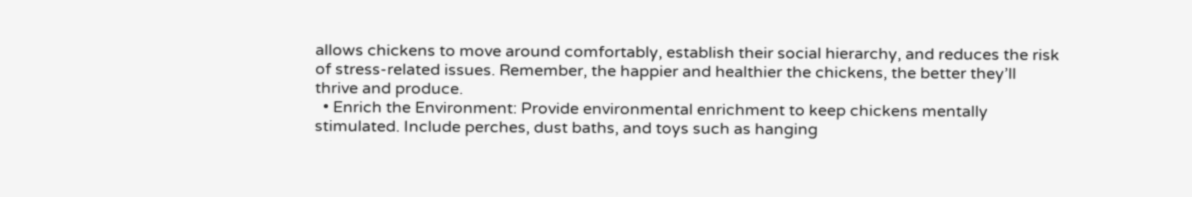allows chickens to move around comfortably, establish their social hierarchy, and reduces the risk of stress-related issues. Remember, the happier and healthier the chickens, the better they’ll thrive and produce.
  • Enrich the Environment: Provide environmental enrichment to keep chickens mentally stimulated. Include perches, dust baths, and toys such as hanging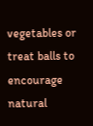vegetables or treat balls to encourage natural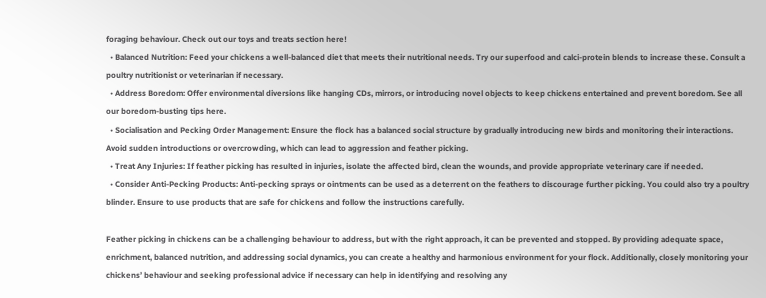foraging behaviour. Check out our toys and treats section here!
  • Balanced Nutrition: Feed your chickens a well-balanced diet that meets their nutritional needs. Try our superfood and calci-protein blends to increase these. Consult a poultry nutritionist or veterinarian if necessary.
  • Address Boredom: Offer environmental diversions like hanging CDs, mirrors, or introducing novel objects to keep chickens entertained and prevent boredom. See all our boredom-busting tips here.
  • Socialisation and Pecking Order Management: Ensure the flock has a balanced social structure by gradually introducing new birds and monitoring their interactions. Avoid sudden introductions or overcrowding, which can lead to aggression and feather picking.
  • Treat Any Injuries: If feather picking has resulted in injuries, isolate the affected bird, clean the wounds, and provide appropriate veterinary care if needed.
  • Consider Anti-Pecking Products: Anti-pecking sprays or ointments can be used as a deterrent on the feathers to discourage further picking. You could also try a poultry blinder. Ensure to use products that are safe for chickens and follow the instructions carefully.

Feather picking in chickens can be a challenging behaviour to address, but with the right approach, it can be prevented and stopped. By providing adequate space, enrichment, balanced nutrition, and addressing social dynamics, you can create a healthy and harmonious environment for your flock. Additionally, closely monitoring your chickens’ behaviour and seeking professional advice if necessary can help in identifying and resolving any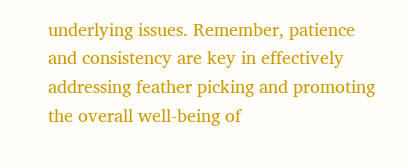underlying issues. Remember, patience and consistency are key in effectively addressing feather picking and promoting the overall well-being of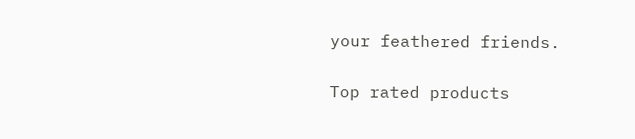your feathered friends.

Top rated products